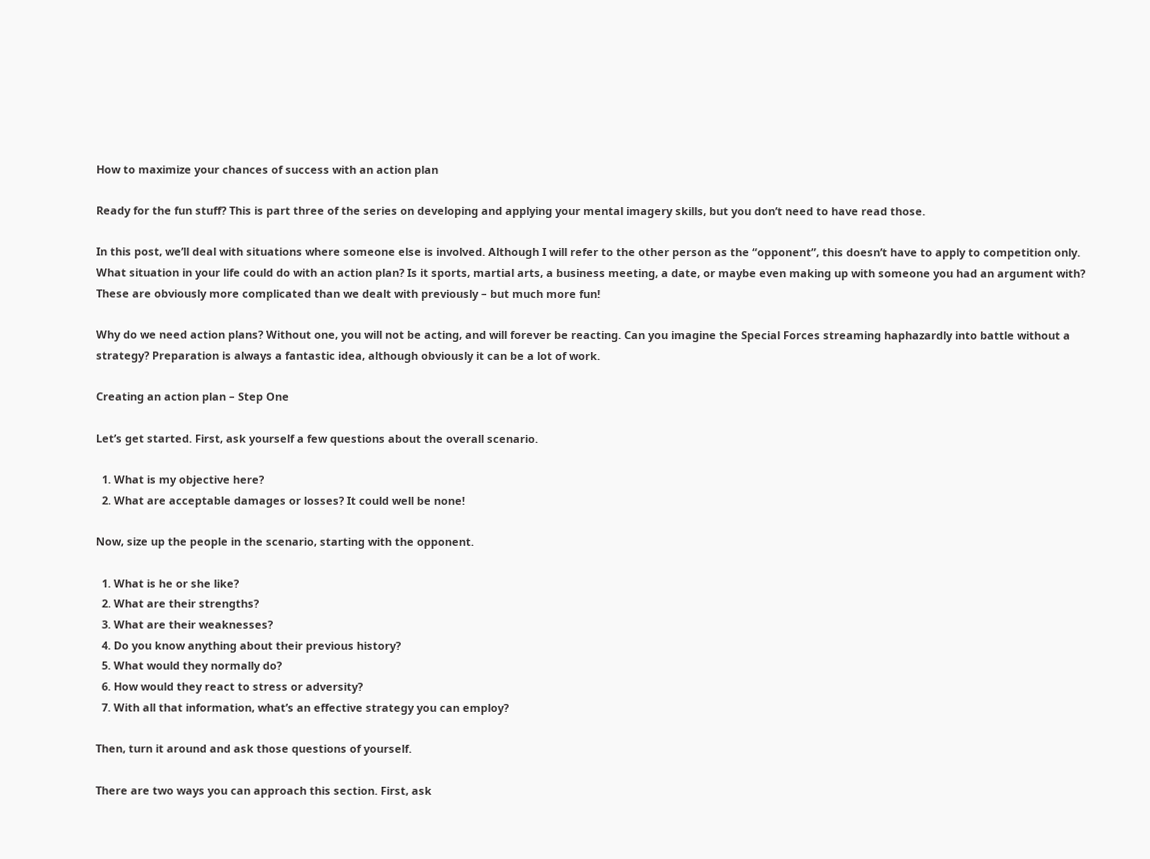How to maximize your chances of success with an action plan

Ready for the fun stuff? This is part three of the series on developing and applying your mental imagery skills, but you don’t need to have read those.

In this post, we’ll deal with situations where someone else is involved. Although I will refer to the other person as the “opponent”, this doesn’t have to apply to competition only. What situation in your life could do with an action plan? Is it sports, martial arts, a business meeting, a date, or maybe even making up with someone you had an argument with? These are obviously more complicated than we dealt with previously – but much more fun!

Why do we need action plans? Without one, you will not be acting, and will forever be reacting. Can you imagine the Special Forces streaming haphazardly into battle without a strategy? Preparation is always a fantastic idea, although obviously it can be a lot of work.

Creating an action plan – Step One

Let’s get started. First, ask yourself a few questions about the overall scenario.

  1. What is my objective here?
  2. What are acceptable damages or losses? It could well be none!

Now, size up the people in the scenario, starting with the opponent.

  1. What is he or she like?
  2. What are their strengths?
  3. What are their weaknesses?
  4. Do you know anything about their previous history?
  5. What would they normally do?
  6. How would they react to stress or adversity?
  7. With all that information, what’s an effective strategy you can employ?

Then, turn it around and ask those questions of yourself.

There are two ways you can approach this section. First, ask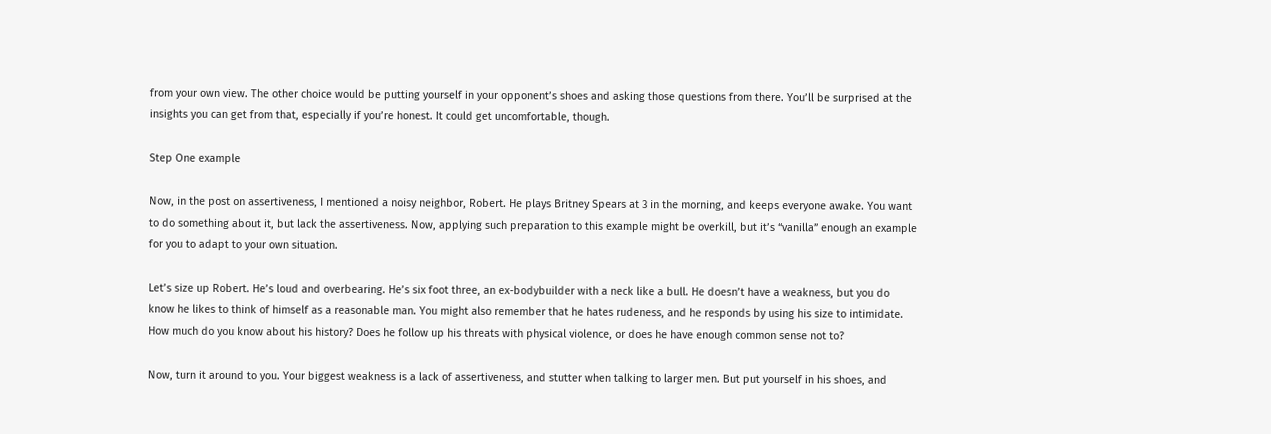from your own view. The other choice would be putting yourself in your opponent’s shoes and asking those questions from there. You’ll be surprised at the insights you can get from that, especially if you’re honest. It could get uncomfortable, though.

Step One example

Now, in the post on assertiveness, I mentioned a noisy neighbor, Robert. He plays Britney Spears at 3 in the morning, and keeps everyone awake. You want to do something about it, but lack the assertiveness. Now, applying such preparation to this example might be overkill, but it’s “vanilla” enough an example for you to adapt to your own situation.

Let’s size up Robert. He’s loud and overbearing. He’s six foot three, an ex-bodybuilder with a neck like a bull. He doesn’t have a weakness, but you do know he likes to think of himself as a reasonable man. You might also remember that he hates rudeness, and he responds by using his size to intimidate. How much do you know about his history? Does he follow up his threats with physical violence, or does he have enough common sense not to?

Now, turn it around to you. Your biggest weakness is a lack of assertiveness, and stutter when talking to larger men. But put yourself in his shoes, and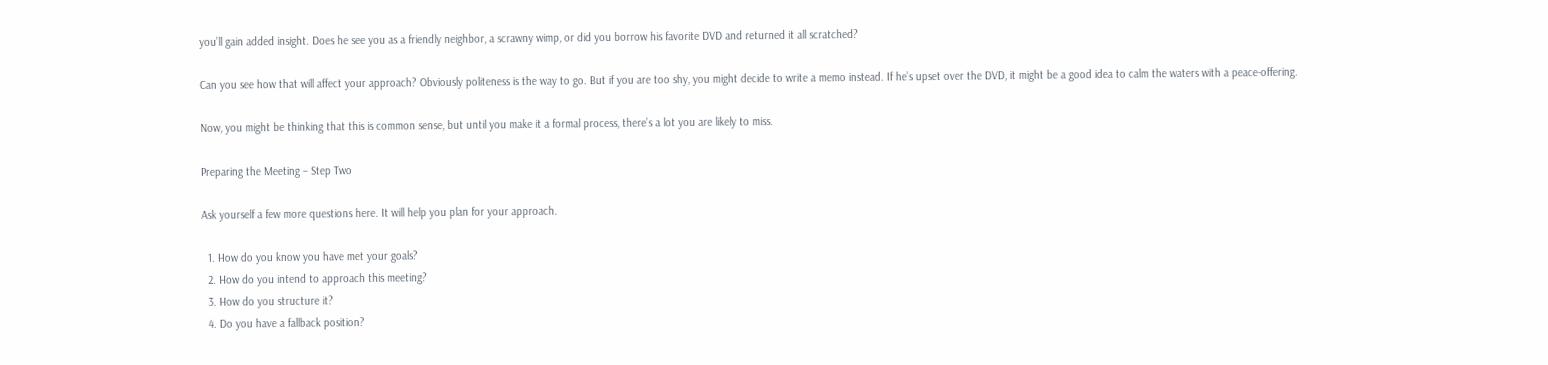you’ll gain added insight. Does he see you as a friendly neighbor, a scrawny wimp, or did you borrow his favorite DVD and returned it all scratched?

Can you see how that will affect your approach? Obviously politeness is the way to go. But if you are too shy, you might decide to write a memo instead. If he’s upset over the DVD, it might be a good idea to calm the waters with a peace-offering.

Now, you might be thinking that this is common sense, but until you make it a formal process, there’s a lot you are likely to miss.

Preparing the Meeting – Step Two

Ask yourself a few more questions here. It will help you plan for your approach.

  1. How do you know you have met your goals?
  2. How do you intend to approach this meeting?
  3. How do you structure it?
  4. Do you have a fallback position?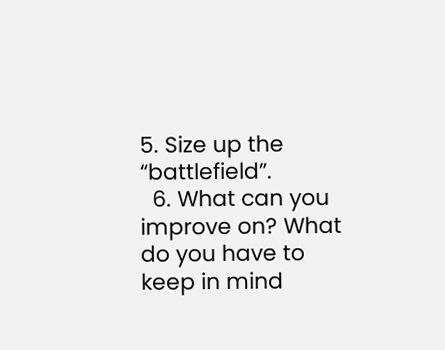5. Size up the “battlefield”.
  6. What can you improve on? What do you have to keep in mind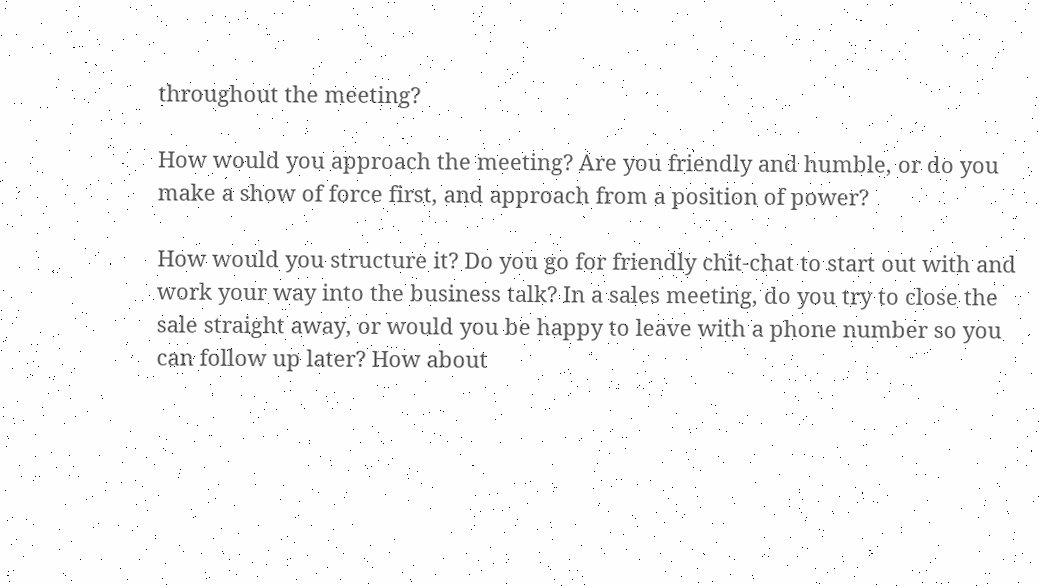throughout the meeting?

How would you approach the meeting? Are you friendly and humble, or do you make a show of force first, and approach from a position of power?

How would you structure it? Do you go for friendly chit-chat to start out with and work your way into the business talk? In a sales meeting, do you try to close the sale straight away, or would you be happy to leave with a phone number so you can follow up later? How about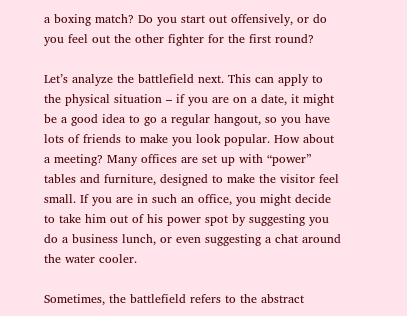a boxing match? Do you start out offensively, or do you feel out the other fighter for the first round?

Let’s analyze the battlefield next. This can apply to the physical situation – if you are on a date, it might be a good idea to go a regular hangout, so you have lots of friends to make you look popular. How about a meeting? Many offices are set up with “power” tables and furniture, designed to make the visitor feel small. If you are in such an office, you might decide to take him out of his power spot by suggesting you do a business lunch, or even suggesting a chat around the water cooler.

Sometimes, the battlefield refers to the abstract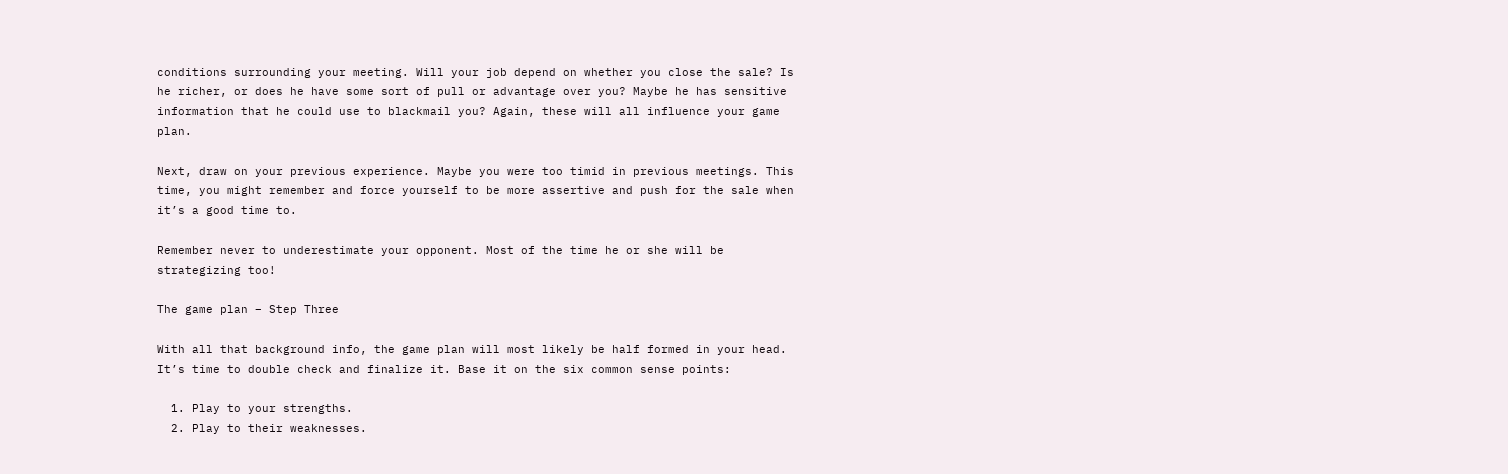conditions surrounding your meeting. Will your job depend on whether you close the sale? Is he richer, or does he have some sort of pull or advantage over you? Maybe he has sensitive information that he could use to blackmail you? Again, these will all influence your game plan.

Next, draw on your previous experience. Maybe you were too timid in previous meetings. This time, you might remember and force yourself to be more assertive and push for the sale when it’s a good time to.

Remember never to underestimate your opponent. Most of the time he or she will be strategizing too!

The game plan – Step Three

With all that background info, the game plan will most likely be half formed in your head. It’s time to double check and finalize it. Base it on the six common sense points:

  1. Play to your strengths.
  2. Play to their weaknesses.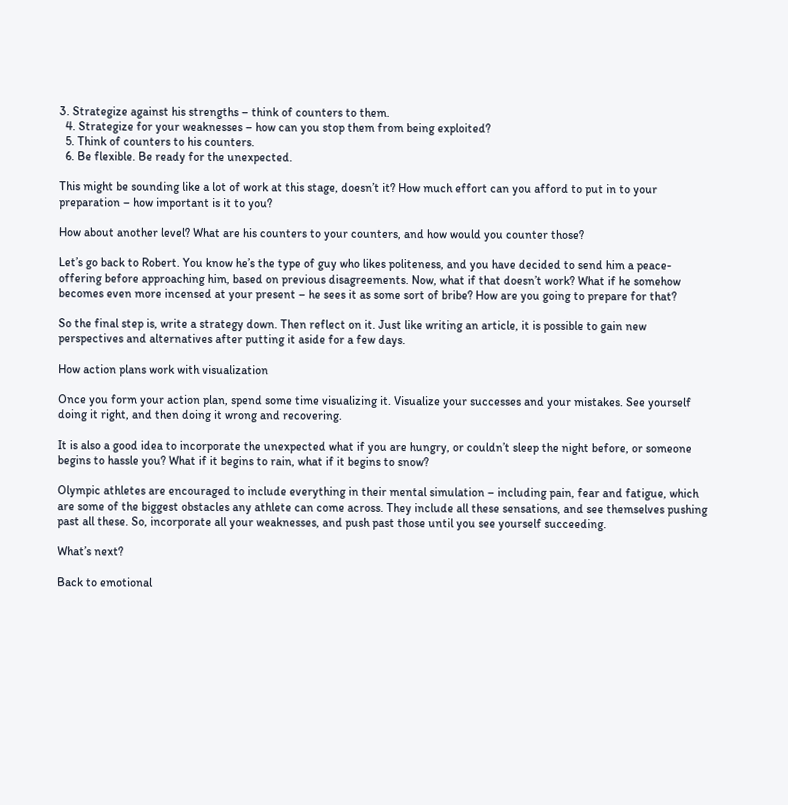3. Strategize against his strengths – think of counters to them.
  4. Strategize for your weaknesses – how can you stop them from being exploited?
  5. Think of counters to his counters.
  6. Be flexible. Be ready for the unexpected.

This might be sounding like a lot of work at this stage, doesn’t it? How much effort can you afford to put in to your preparation – how important is it to you?

How about another level? What are his counters to your counters, and how would you counter those?

Let’s go back to Robert. You know he’s the type of guy who likes politeness, and you have decided to send him a peace-offering before approaching him, based on previous disagreements. Now, what if that doesn’t work? What if he somehow becomes even more incensed at your present – he sees it as some sort of bribe? How are you going to prepare for that?

So the final step is, write a strategy down. Then reflect on it. Just like writing an article, it is possible to gain new perspectives and alternatives after putting it aside for a few days.

How action plans work with visualization

Once you form your action plan, spend some time visualizing it. Visualize your successes and your mistakes. See yourself doing it right, and then doing it wrong and recovering.

It is also a good idea to incorporate the unexpected what if you are hungry, or couldn’t sleep the night before, or someone begins to hassle you? What if it begins to rain, what if it begins to snow?

Olympic athletes are encouraged to include everything in their mental simulation – including pain, fear and fatigue, which are some of the biggest obstacles any athlete can come across. They include all these sensations, and see themselves pushing past all these. So, incorporate all your weaknesses, and push past those until you see yourself succeeding.

What’s next?

Back to emotional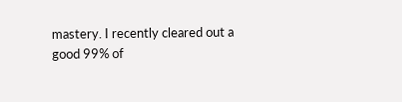mastery. I recently cleared out a good 99% of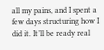all my pains, and I spent a few days structuring how I did it. It’ll be ready real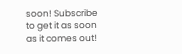soon! Subscribe to get it as soon as it comes out!